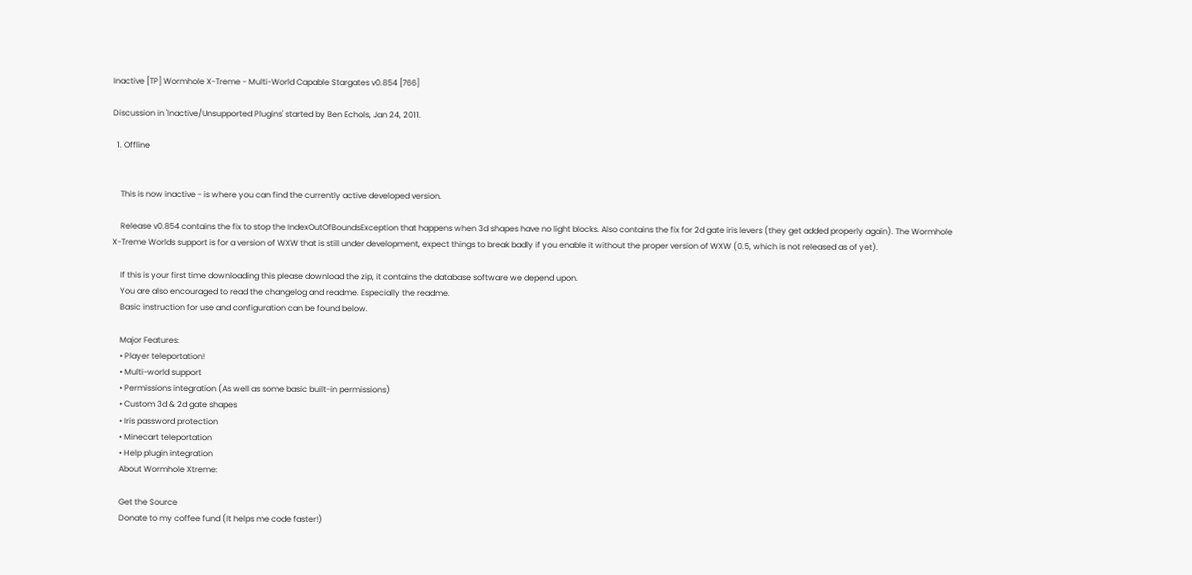Inactive [TP] Wormhole X-Treme - Multi-World Capable Stargates v0.854 [766]

Discussion in 'Inactive/Unsupported Plugins' started by Ben Echols, Jan 24, 2011.

  1. Offline


    This is now inactive - is where you can find the currently active developed version.

    Release v0.854 contains the fix to stop the IndexOutOfBoundsException that happens when 3d shapes have no light blocks. Also contains the fix for 2d gate iris levers (they get added properly again). The Wormhole X-Treme Worlds support is for a version of WXW that is still under development, expect things to break badly if you enable it without the proper version of WXW (0.5, which is not released as of yet).

    If this is your first time downloading this please download the zip, it contains the database software we depend upon.
    You are also encouraged to read the changelog and readme. Especially the readme.
    Basic instruction for use and configuration can be found below.

    Major Features:
    • Player teleportation!
    • Multi-world support
    • Permissions integration (As well as some basic built-in permissions)
    • Custom 3d & 2d gate shapes
    • Iris password protection
    • Minecart teleportation
    • Help plugin integration
    About Wormhole Xtreme:

    Get the Source
    Donate to my coffee fund (It helps me code faster!)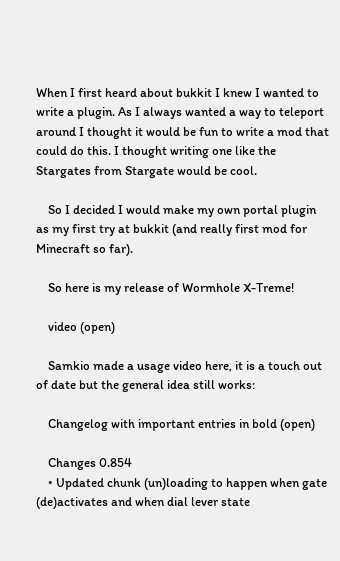When I first heard about bukkit I knew I wanted to write a plugin. As I always wanted a way to teleport around I thought it would be fun to write a mod that could do this. I thought writing one like the Stargates from Stargate would be cool.

    So I decided I would make my own portal plugin as my first try at bukkit (and really first mod for Minecraft so far).

    So here is my release of Wormhole X-Treme!

    video (open)

    Samkio made a usage video here, it is a touch out of date but the general idea still works:

    Changelog with important entries in bold (open)

    Changes 0.854
    • Updated chunk (un)loading to happen when gate (de)activates and when dial lever state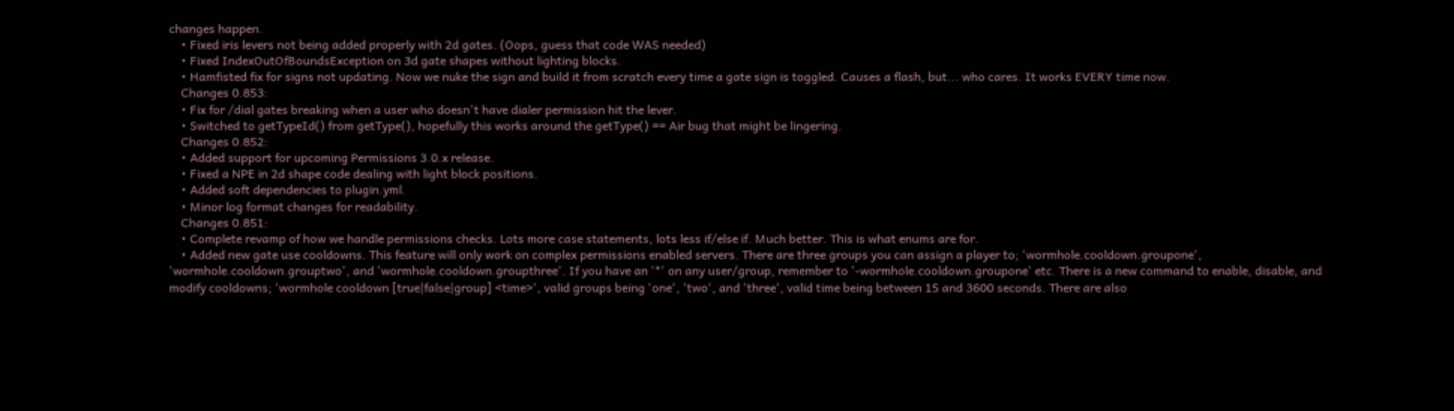changes happen.
    • Fixed iris levers not being added properly with 2d gates. (Oops, guess that code WAS needed)
    • Fixed IndexOutOfBoundsException on 3d gate shapes without lighting blocks.
    • Hamfisted fix for signs not updating. Now we nuke the sign and build it from scratch every time a gate sign is toggled. Causes a flash, but... who cares. It works EVERY time now.
    Changes 0.853:
    • Fix for /dial gates breaking when a user who doesn't have dialer permission hit the lever.
    • Switched to getTypeId() from getType(), hopefully this works around the getType() == Air bug that might be lingering.
    Changes 0.852:
    • Added support for upcoming Permissions 3.0.x release.
    • Fixed a NPE in 2d shape code dealing with light block positions.
    • Added soft dependencies to plugin.yml.
    • Minor log format changes for readability.
    Changes 0.851:
    • Complete revamp of how we handle permissions checks. Lots more case statements, lots less if/else if. Much better. This is what enums are for.
    • Added new gate use cooldowns. This feature will only work on complex permissions enabled servers. There are three groups you can assign a player to; 'wormhole.cooldown.groupone', 'wormhole.cooldown.grouptwo', and 'wormhole.cooldown.groupthree'. If you have an '*' on any user/group, remember to '-wormhole.cooldown.groupone' etc. There is a new command to enable, disable, and modify cooldowns; 'wormhole cooldown [true|false|group] <time>', valid groups being 'one', 'two', and 'three', valid time being between 15 and 3600 seconds. There are also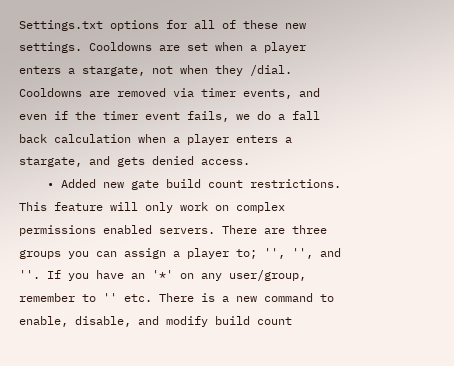Settings.txt options for all of these new settings. Cooldowns are set when a player enters a stargate, not when they /dial. Cooldowns are removed via timer events, and even if the timer event fails, we do a fall back calculation when a player enters a stargate, and gets denied access.
    • Added new gate build count restrictions. This feature will only work on complex permissions enabled servers. There are three groups you can assign a player to; '', '', and ''. If you have an '*' on any user/group, remember to '' etc. There is a new command to enable, disable, and modify build count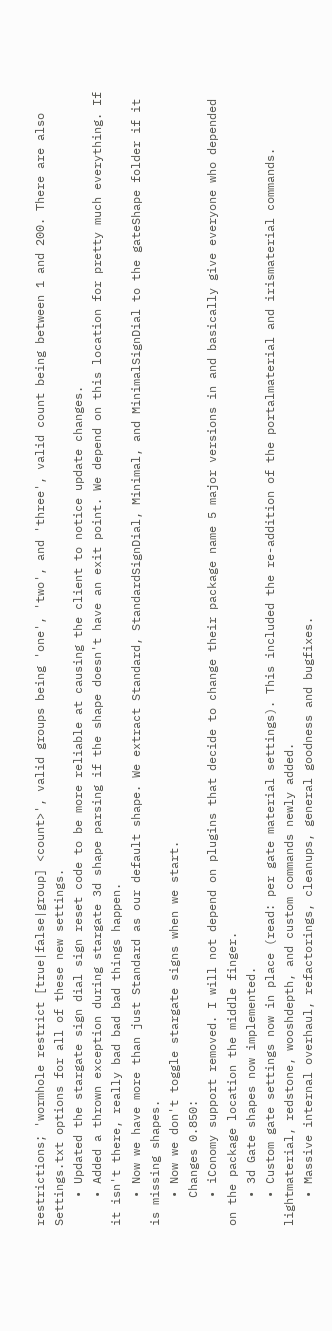restrictions; 'wormhole restrict [true|false|group] <count>', valid groups being 'one', 'two', and 'three', valid count being between 1 and 200. There are also Settings.txt options for all of these new settings.
    • Updated the stargate sign dial sign reset code to be more reliable at causing the client to notice update changes.
    • Added a thrown exception during stargate 3d shape parsing if the shape doesn't have an exit point. We depend on this location for pretty much everything. If it isn't there, really bad bad bad things happen.
    • Now we have more than just Standard as our default shape. We extract Standard, StandardSignDial, Minimal, and MinimalSignDial to the gateShape folder if it is missing shapes.
    • Now we don't toggle stargate signs when we start.
    Changes 0.850:
    • iConomy support removed. I will not depend on plugins that decide to change their package name 5 major versions in and basically give everyone who depended on the package location the middle finger.
    • 3d Gate shapes now implemented.
    • Custom gate settings now in place (read: per gate material settings). This included the re-addition of the portalmaterial and irismaterial commands. lightmaterial, redstone, wooshdepth, and custom commands newly added.
    • Massive internal overhaul, refactorings, cleanups, general goodness and bugfixes.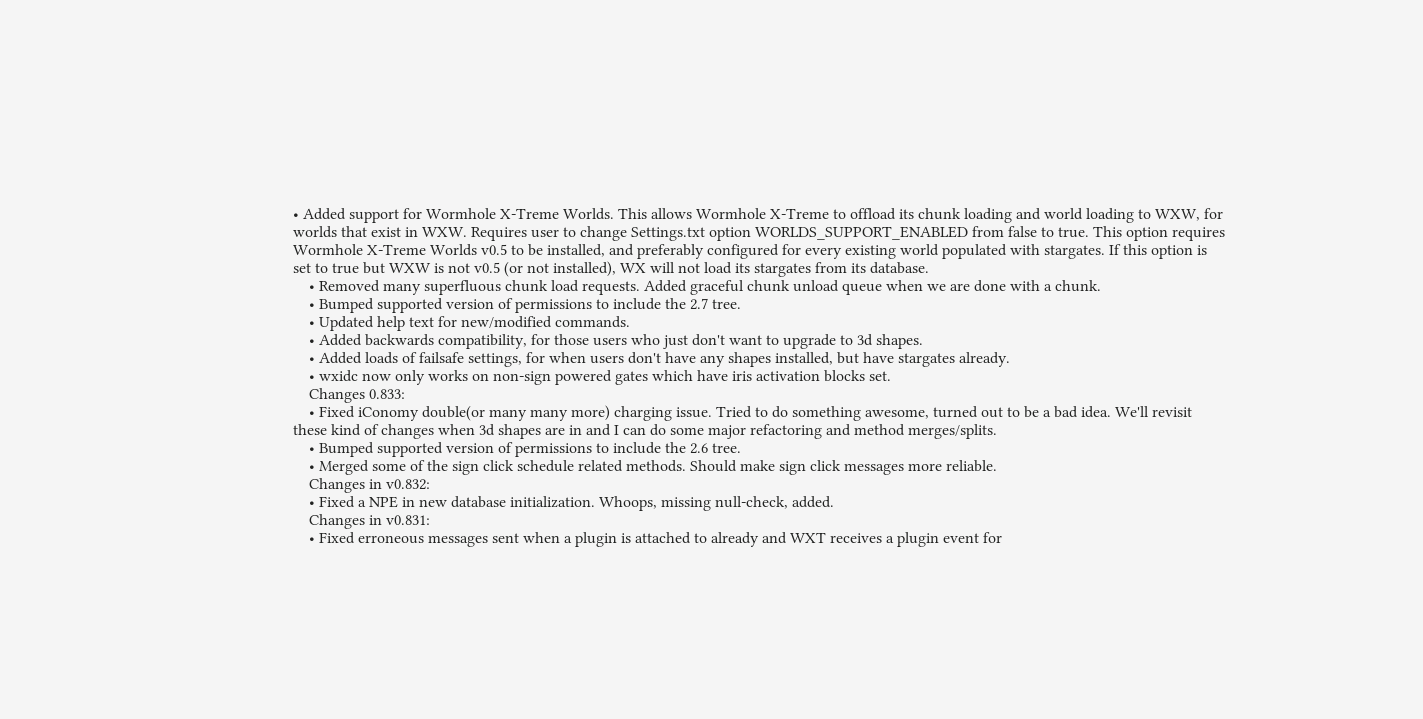• Added support for Wormhole X-Treme Worlds. This allows Wormhole X-Treme to offload its chunk loading and world loading to WXW, for worlds that exist in WXW. Requires user to change Settings.txt option WORLDS_SUPPORT_ENABLED from false to true. This option requires Wormhole X-Treme Worlds v0.5 to be installed, and preferably configured for every existing world populated with stargates. If this option is set to true but WXW is not v0.5 (or not installed), WX will not load its stargates from its database.
    • Removed many superfluous chunk load requests. Added graceful chunk unload queue when we are done with a chunk.
    • Bumped supported version of permissions to include the 2.7 tree.
    • Updated help text for new/modified commands.
    • Added backwards compatibility, for those users who just don't want to upgrade to 3d shapes.
    • Added loads of failsafe settings, for when users don't have any shapes installed, but have stargates already.
    • wxidc now only works on non-sign powered gates which have iris activation blocks set.
    Changes 0.833:
    • Fixed iConomy double(or many many more) charging issue. Tried to do something awesome, turned out to be a bad idea. We'll revisit these kind of changes when 3d shapes are in and I can do some major refactoring and method merges/splits.
    • Bumped supported version of permissions to include the 2.6 tree.
    • Merged some of the sign click schedule related methods. Should make sign click messages more reliable.
    Changes in v0.832:
    • Fixed a NPE in new database initialization. Whoops, missing null-check, added.
    Changes in v0.831:
    • Fixed erroneous messages sent when a plugin is attached to already and WXT receives a plugin event for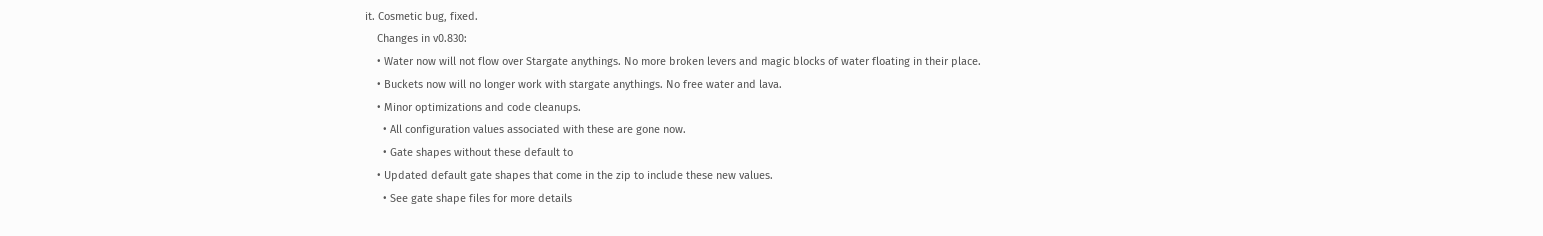it. Cosmetic bug, fixed.
    Changes in v0.830:
    • Water now will not flow over Stargate anythings. No more broken levers and magic blocks of water floating in their place.
    • Buckets now will no longer work with stargate anythings. No free water and lava.
    • Minor optimizations and code cleanups.
      • All configuration values associated with these are gone now.
      • Gate shapes without these default to
    • Updated default gate shapes that come in the zip to include these new values.
      • See gate shape files for more details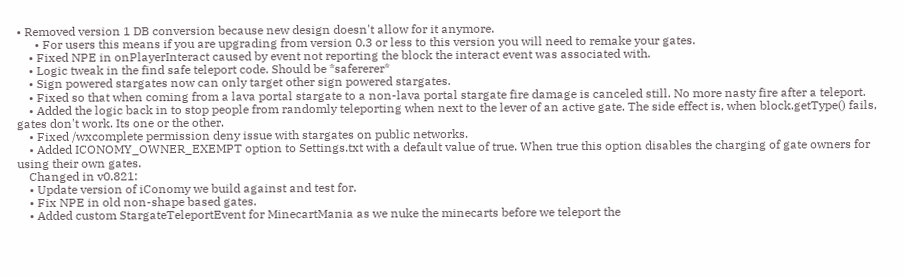• Removed version 1 DB conversion because new design doesn't allow for it anymore.
      • For users this means if you are upgrading from version 0.3 or less to this version you will need to remake your gates.
    • Fixed NPE in onPlayerInteract caused by event not reporting the block the interact event was associated with.
    • Logic tweak in the find safe teleport code. Should be *safererer*
    • Sign powered stargates now can only target other sign powered stargates.
    • Fixed so that when coming from a lava portal stargate to a non-lava portal stargate fire damage is canceled still. No more nasty fire after a teleport.
    • Added the logic back in to stop people from randomly teleporting when next to the lever of an active gate. The side effect is, when block.getType() fails, gates don't work. Its one or the other.
    • Fixed /wxcomplete permission deny issue with stargates on public networks.
    • Added ICONOMY_OWNER_EXEMPT option to Settings.txt with a default value of true. When true this option disables the charging of gate owners for using their own gates.
    Changed in v0.821:
    • Update version of iConomy we build against and test for.
    • Fix NPE in old non-shape based gates.
    • Added custom StargateTeleportEvent for MinecartMania as we nuke the minecarts before we teleport the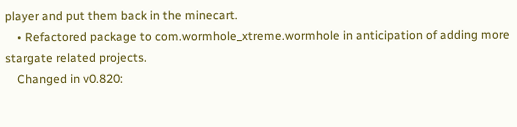player and put them back in the minecart.
    • Refactored package to com.wormhole_xtreme.wormhole in anticipation of adding more stargate related projects.
    Changed in v0.820: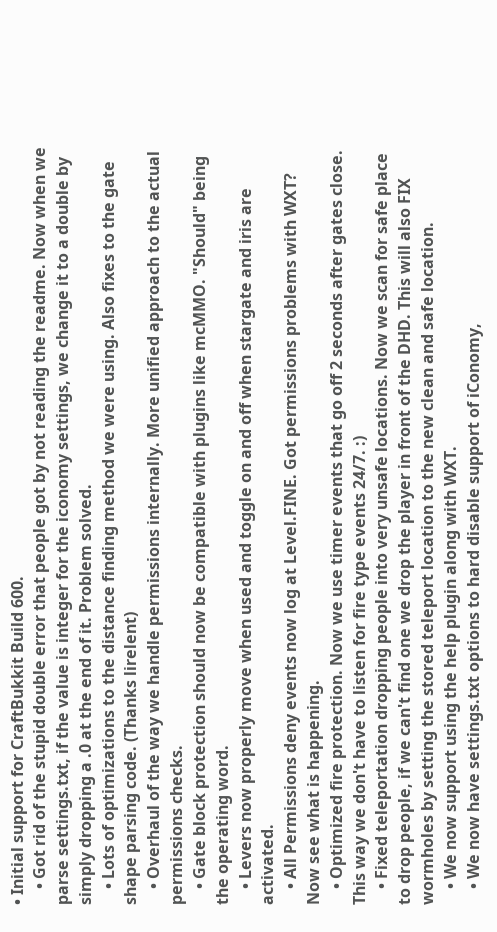• Initial support for CraftBukkit Build 600.
    • Got rid of the stupid double error that people got by not reading the readme. Now when we parse settings.txt, if the value is integer for the iconomy settings, we change it to a double by simply dropping a .0 at the end of it. Problem solved.
    • Lots of optimizations to the distance finding method we were using. Also fixes to the gate shape parsing code. (Thanks lirelent)
    • Overhaul of the way we handle permissions internally. More unified approach to the actual permissions checks.
    • Gate block protection should now be compatible with plugins like mcMMO. "Should" being the operating word.
    • Levers now properly move when used and toggle on and off when stargate and iris are activated.
    • All Permissions deny events now log at Level.FINE. Got permissions problems with WXT? Now see what is happening.
    • Optimized fire protection. Now we use timer events that go off 2 seconds after gates close. This way we don't have to listen for fire type events 24/7. :)
    • Fixed teleportation dropping people into very unsafe locations. Now we scan for safe place to drop people, if we can't find one we drop the player in front of the DHD. This will also FIX wormholes by setting the stored teleport location to the new clean and safe location.
    • We now support using the help plugin along with WXT.
    • We now have settings.txt options to hard disable support of iConomy,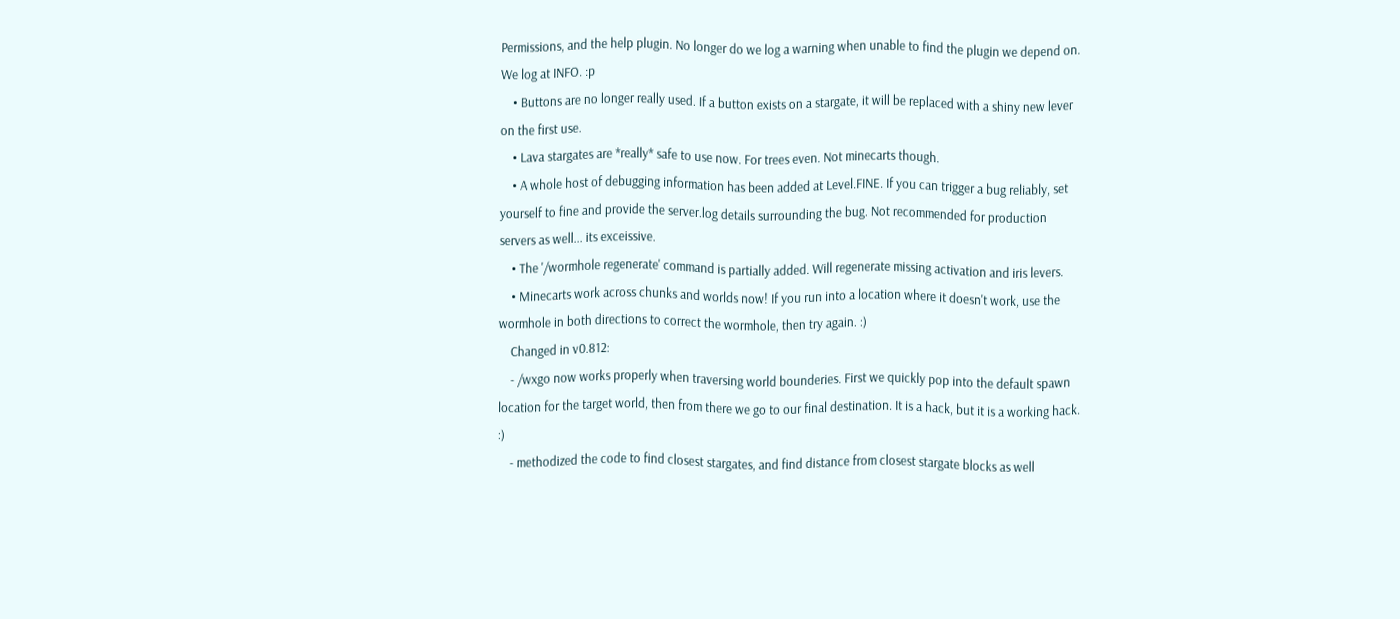Permissions, and the help plugin. No longer do we log a warning when unable to find the plugin we depend on. We log at INFO. :p
    • Buttons are no longer really used. If a button exists on a stargate, it will be replaced with a shiny new lever on the first use.
    • Lava stargates are *really* safe to use now. For trees even. Not minecarts though.
    • A whole host of debugging information has been added at Level.FINE. If you can trigger a bug reliably, set yourself to fine and provide the server.log details surrounding the bug. Not recommended for production servers as well... its exceissive.
    • The '/wormhole regenerate' command is partially added. Will regenerate missing activation and iris levers.
    • Minecarts work across chunks and worlds now! If you run into a location where it doesn't work, use the wormhole in both directions to correct the wormhole, then try again. :)
    Changed in v0.812:
    - /wxgo now works properly when traversing world bounderies. First we quickly pop into the default spawn location for the target world, then from there we go to our final destination. It is a hack, but it is a working hack. :)
    - methodized the code to find closest stargates, and find distance from closest stargate blocks as well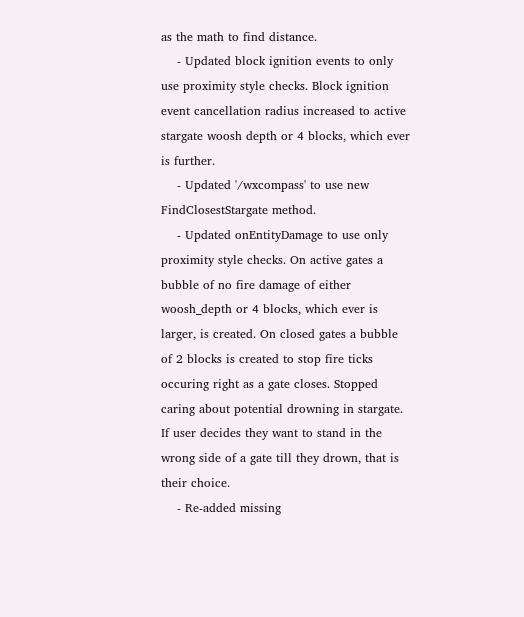as the math to find distance.
    - Updated block ignition events to only use proximity style checks. Block ignition event cancellation radius increased to active stargate woosh depth or 4 blocks, which ever is further.
    - Updated '/wxcompass' to use new FindClosestStargate method.
    - Updated onEntityDamage to use only proximity style checks. On active gates a bubble of no fire damage of either woosh_depth or 4 blocks, which ever is larger, is created. On closed gates a bubble of 2 blocks is created to stop fire ticks occuring right as a gate closes. Stopped caring about potential drowning in stargate. If user decides they want to stand in the wrong side of a gate till they drown, that is their choice.
    - Re-added missing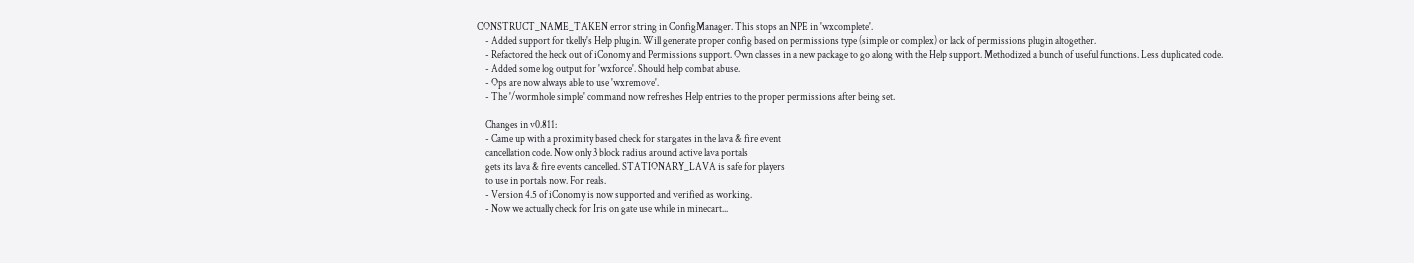CONSTRUCT_NAME_TAKEN error string in ConfigManager. This stops an NPE in 'wxcomplete'.
    - Added support for tkelly's Help plugin. Will generate proper config based on permissions type (simple or complex) or lack of permissions plugin altogether.
    - Refactored the heck out of iConomy and Permissions support. Own classes in a new package to go along with the Help support. Methodized a bunch of useful functions. Less duplicated code.
    - Added some log output for 'wxforce'. Should help combat abuse.
    - Ops are now always able to use 'wxremove'.
    - The '/wormhole simple' command now refreshes Help entries to the proper permissions after being set.

    Changes in v0.811:
    - Came up with a proximity based check for stargates in the lava & fire event
    cancellation code. Now only 3 block radius around active lava portals
    gets its lava & fire events cancelled. STATIONARY_LAVA is safe for players
    to use in portals now. For reals.
    - Version 4.5 of iConomy is now supported and verified as working.
    - Now we actually check for Iris on gate use while in minecart...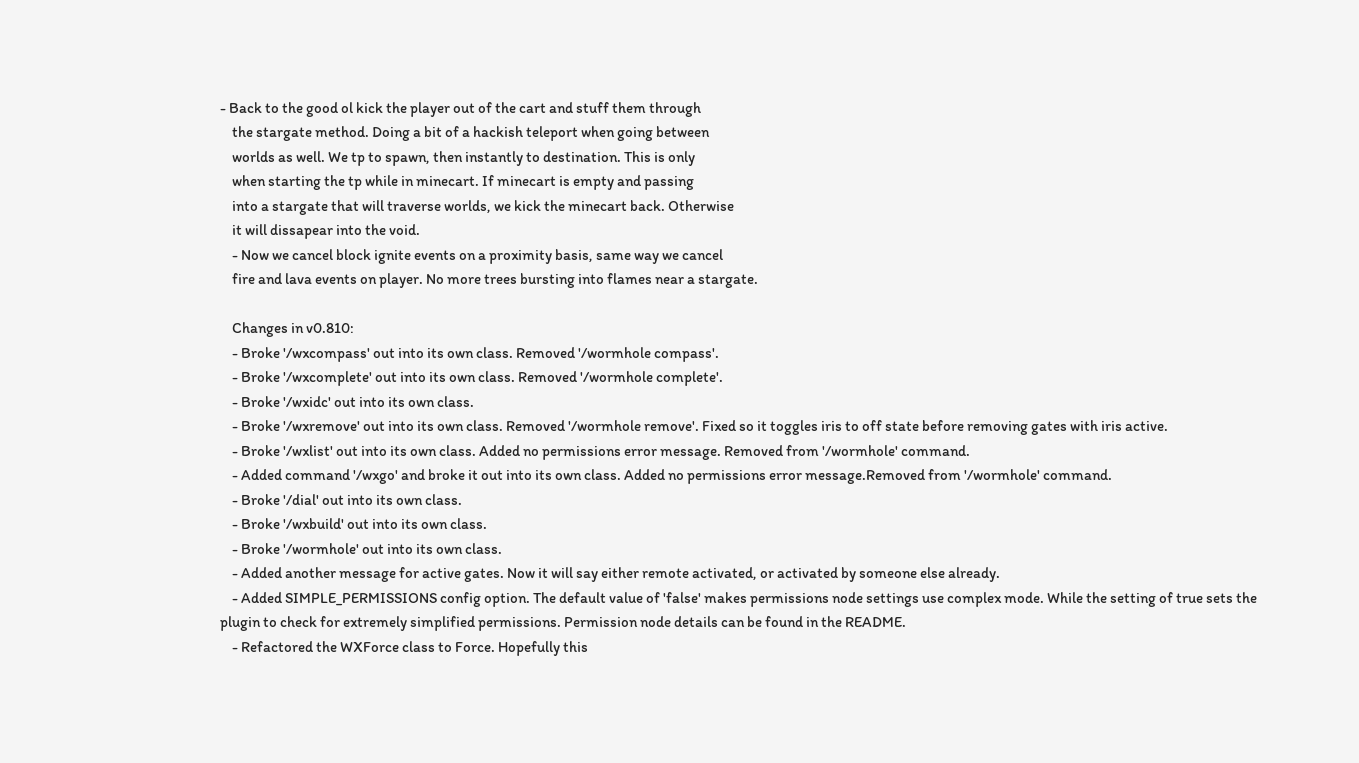- Back to the good ol kick the player out of the cart and stuff them through
    the stargate method. Doing a bit of a hackish teleport when going between
    worlds as well. We tp to spawn, then instantly to destination. This is only
    when starting the tp while in minecart. If minecart is empty and passing
    into a stargate that will traverse worlds, we kick the minecart back. Otherwise
    it will dissapear into the void.
    - Now we cancel block ignite events on a proximity basis, same way we cancel
    fire and lava events on player. No more trees bursting into flames near a stargate.

    Changes in v0.810:
    - Broke '/wxcompass' out into its own class. Removed '/wormhole compass'.
    - Broke '/wxcomplete' out into its own class. Removed '/wormhole complete'.
    - Broke '/wxidc' out into its own class.
    - Broke '/wxremove' out into its own class. Removed '/wormhole remove'. Fixed so it toggles iris to off state before removing gates with iris active.
    - Broke '/wxlist' out into its own class. Added no permissions error message. Removed from '/wormhole' command.
    - Added command '/wxgo' and broke it out into its own class. Added no permissions error message.Removed from '/wormhole' command.
    - Broke '/dial' out into its own class.
    - Broke '/wxbuild' out into its own class.
    - Broke '/wormhole' out into its own class.
    - Added another message for active gates. Now it will say either remote activated, or activated by someone else already.
    - Added SIMPLE_PERMISSIONS config option. The default value of 'false' makes permissions node settings use complex mode. While the setting of true sets the plugin to check for extremely simplified permissions. Permission node details can be found in the README.
    - Refactored the WXForce class to Force. Hopefully this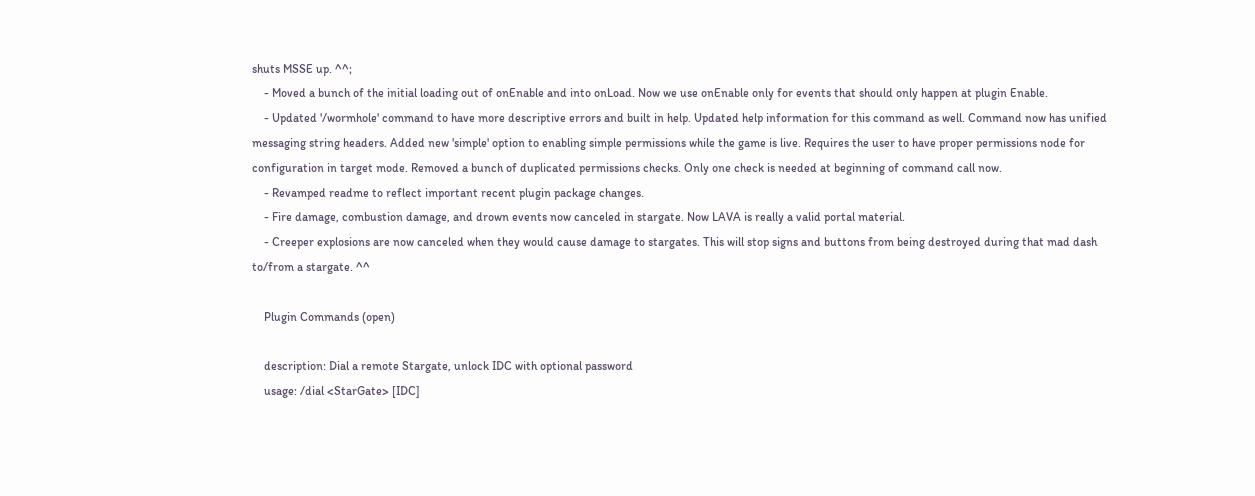shuts MSSE up. ^^;
    - Moved a bunch of the initial loading out of onEnable and into onLoad. Now we use onEnable only for events that should only happen at plugin Enable.
    - Updated '/wormhole' command to have more descriptive errors and built in help. Updated help information for this command as well. Command now has unified messaging string headers. Added new 'simple' option to enabling simple permissions while the game is live. Requires the user to have proper permissions node for configuration in target mode. Removed a bunch of duplicated permissions checks. Only one check is needed at beginning of command call now.
    - Revamped readme to reflect important recent plugin package changes.
    - Fire damage, combustion damage, and drown events now canceled in stargate. Now LAVA is really a valid portal material.
    - Creeper explosions are now canceled when they would cause damage to stargates. This will stop signs and buttons from being destroyed during that mad dash to/from a stargate. ^^

    Plugin Commands (open)

    description: Dial a remote Stargate, unlock IDC with optional password
    usage: /dial <StarGate> [IDC]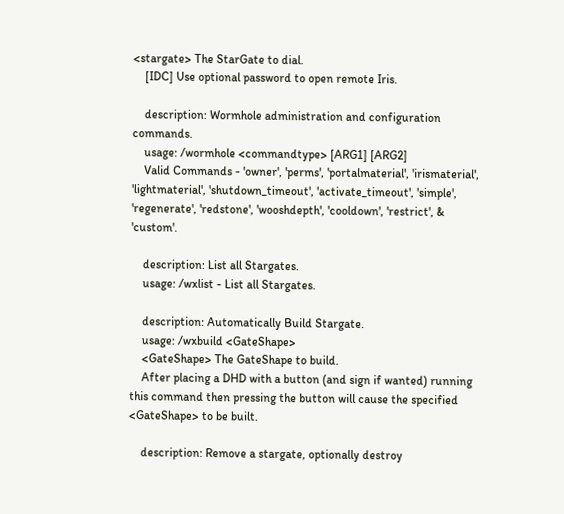<stargate> The StarGate to dial.
    [IDC] Use optional password to open remote Iris.

    description: Wormhole administration and configuration commands.
    usage: /wormhole <commandtype> [ARG1] [ARG2]
    Valid Commands - 'owner', 'perms', 'portalmaterial', 'irismaterial', 'lightmaterial', 'shutdown_timeout', 'activate_timeout', 'simple', 'regenerate', 'redstone', 'wooshdepth', 'cooldown', 'restrict', & 'custom'.

    description: List all Stargates.
    usage: /wxlist - List all Stargates.

    description: Automatically Build Stargate.
    usage: /wxbuild <GateShape>
    <GateShape> The GateShape to build.
    After placing a DHD with a button (and sign if wanted) running this command then pressing the button will cause the specified <GateShape> to be built.

    description: Remove a stargate, optionally destroy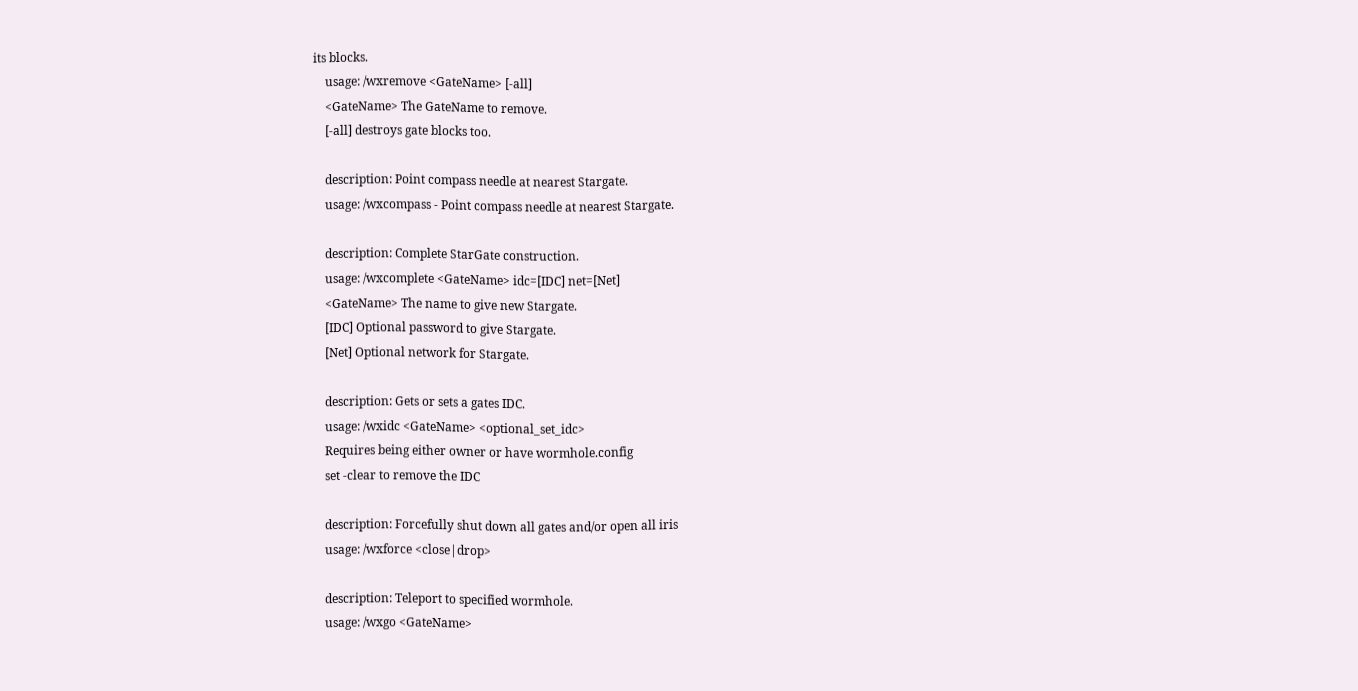its blocks.
    usage: /wxremove <GateName> [-all]
    <GateName> The GateName to remove.
    [-all] destroys gate blocks too.

    description: Point compass needle at nearest Stargate.
    usage: /wxcompass - Point compass needle at nearest Stargate.

    description: Complete StarGate construction.
    usage: /wxcomplete <GateName> idc=[IDC] net=[Net]
    <GateName> The name to give new Stargate.
    [IDC] Optional password to give Stargate.
    [Net] Optional network for Stargate.

    description: Gets or sets a gates IDC.
    usage: /wxidc <GateName> <optional_set_idc>
    Requires being either owner or have wormhole.config
    set -clear to remove the IDC

    description: Forcefully shut down all gates and/or open all iris
    usage: /wxforce <close|drop>

    description: Teleport to specified wormhole.
    usage: /wxgo <GateName>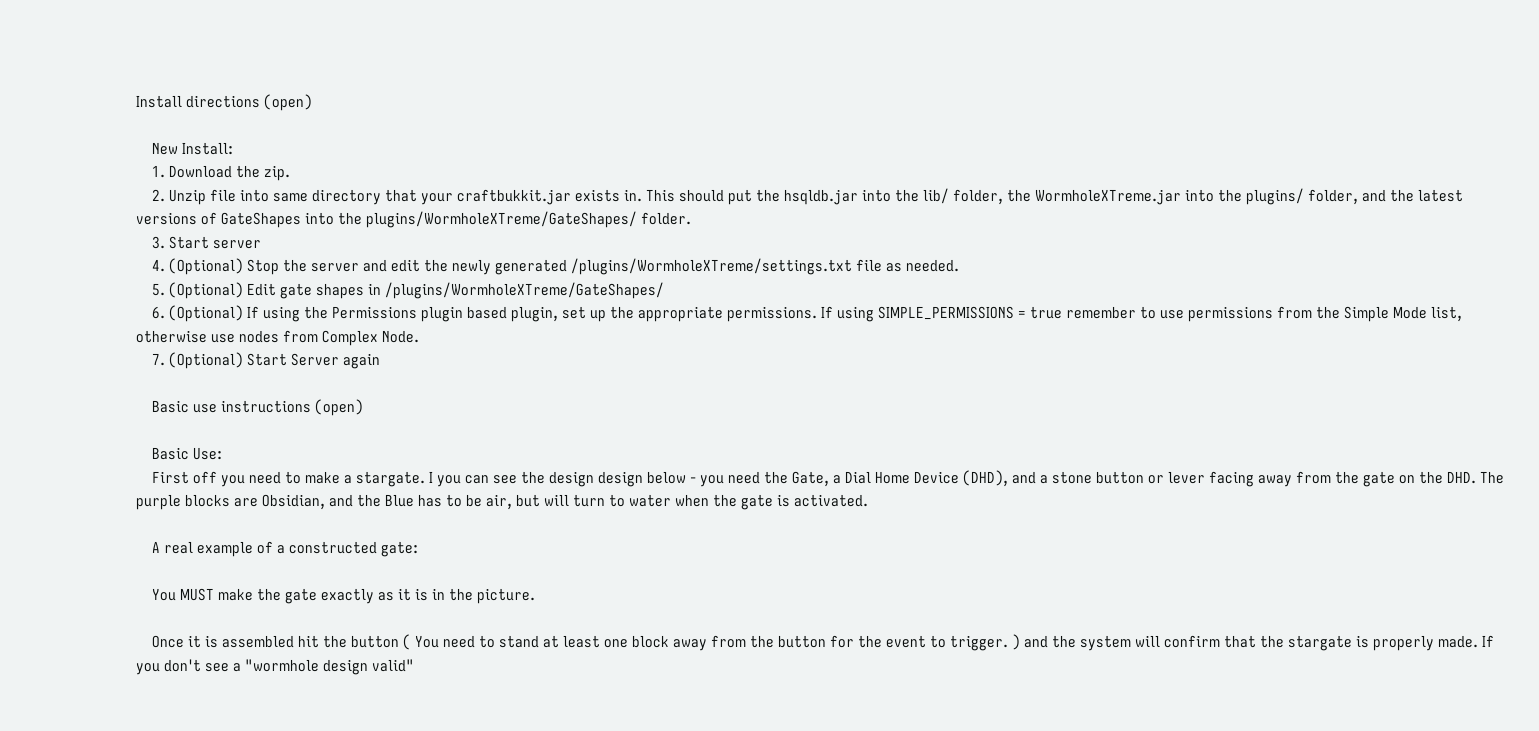Install directions (open)

    New Install:
    1. Download the zip.
    2. Unzip file into same directory that your craftbukkit.jar exists in. This should put the hsqldb.jar into the lib/ folder, the WormholeXTreme.jar into the plugins/ folder, and the latest versions of GateShapes into the plugins/WormholeXTreme/GateShapes/ folder.
    3. Start server
    4. (Optional) Stop the server and edit the newly generated /plugins/WormholeXTreme/settings.txt file as needed.
    5. (Optional) Edit gate shapes in /plugins/WormholeXTreme/GateShapes/
    6. (Optional) If using the Permissions plugin based plugin, set up the appropriate permissions. If using SIMPLE_PERMISSIONS = true remember to use permissions from the Simple Mode list, otherwise use nodes from Complex Node.
    7. (Optional) Start Server again

    Basic use instructions (open)

    Basic Use:
    First off you need to make a stargate. I you can see the design design below - you need the Gate, a Dial Home Device (DHD), and a stone button or lever facing away from the gate on the DHD. The purple blocks are Obsidian, and the Blue has to be air, but will turn to water when the gate is activated.

    A real example of a constructed gate:

    You MUST make the gate exactly as it is in the picture.

    Once it is assembled hit the button ( You need to stand at least one block away from the button for the event to trigger. ) and the system will confirm that the stargate is properly made. If you don't see a "wormhole design valid"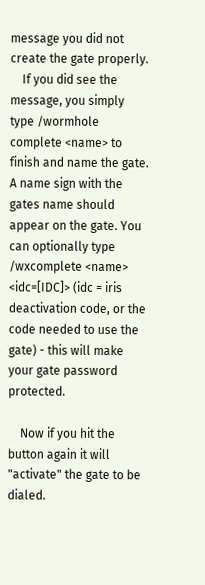message you did not create the gate properly.
    If you did see the message, you simply type /wormhole complete <name> to finish and name the gate. A name sign with the gates name should appear on the gate. You can optionally type /wxcomplete <name> <idc=[IDC]> (idc = iris deactivation code, or the code needed to use the gate) - this will make your gate password protected.

    Now if you hit the button again it will "activate" the gate to be dialed.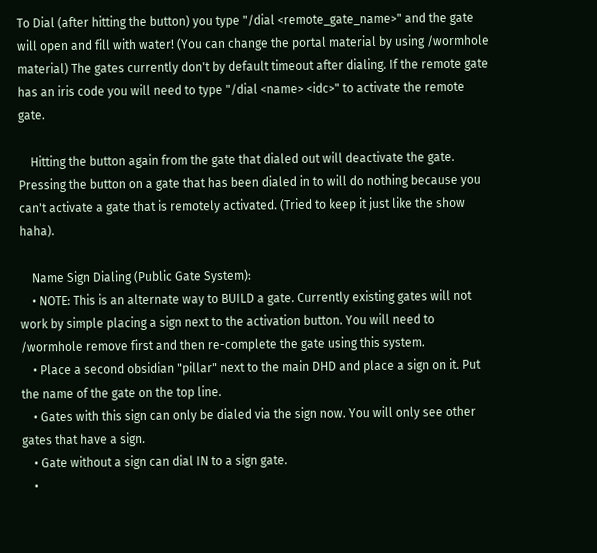To Dial (after hitting the button) you type "/dial <remote_gate_name>" and the gate will open and fill with water! (You can change the portal material by using /wormhole material) The gates currently don't by default timeout after dialing. If the remote gate has an iris code you will need to type "/dial <name> <idc>" to activate the remote gate.

    Hitting the button again from the gate that dialed out will deactivate the gate. Pressing the button on a gate that has been dialed in to will do nothing because you can't activate a gate that is remotely activated. (Tried to keep it just like the show haha).

    Name Sign Dialing (Public Gate System):
    • NOTE: This is an alternate way to BUILD a gate. Currently existing gates will not work by simple placing a sign next to the activation button. You will need to /wormhole remove first and then re-complete the gate using this system.
    • Place a second obsidian "pillar" next to the main DHD and place a sign on it. Put the name of the gate on the top line.
    • Gates with this sign can only be dialed via the sign now. You will only see other gates that have a sign.
    • Gate without a sign can dial IN to a sign gate.
    •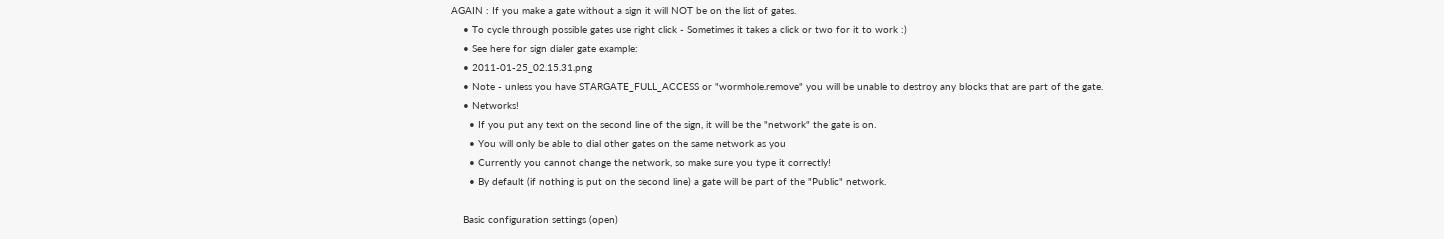AGAIN : If you make a gate without a sign it will NOT be on the list of gates.
    • To cycle through possible gates use right click - Sometimes it takes a click or two for it to work :)
    • See here for sign dialer gate example:
    • 2011-01-25_02.15.31.png
    • Note - unless you have STARGATE_FULL_ACCESS or "wormhole.remove" you will be unable to destroy any blocks that are part of the gate.
    • Networks!
      • If you put any text on the second line of the sign, it will be the "network" the gate is on.
      • You will only be able to dial other gates on the same network as you
      • Currently you cannot change the network, so make sure you type it correctly!
      • By default (if nothing is put on the second line) a gate will be part of the "Public" network.

    Basic configuration settings (open)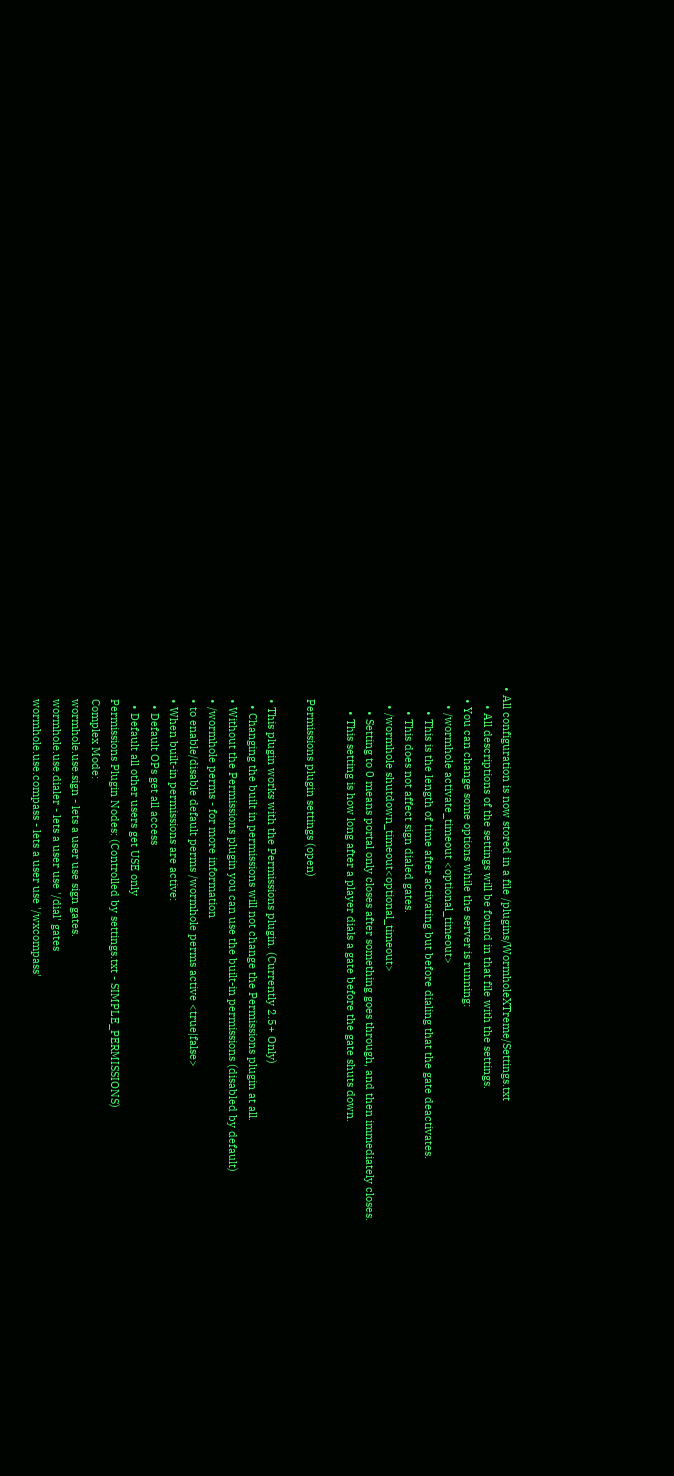• All configuration is now stored in a file /plugins/WormholeXTreme/Settings.txt
      • All descriptions of the settings will be found in that file with the settings.
    • You can change some options while the server is running:
      • /wormhole activate_timeout <optional_timeout>
        • This is the length of time after activating but before dialing that the gate deactivates.
        • This does not affect sign dialed gates.
      • /wormhole shutdown_timeout<optional_timeout>
        • Setting to 0 means portal only closes after something goes through, and then immediately closes.
        • This setting is how long after a player dials a gate before the gate shuts down.

    Permissions plugin settings (open)

    • This plugin works with the Permissions plugin. (Currently 2.5+ Only)
      • Changing the built in permissions will not change the Permissions plugin at all.
    • Without the Permissions plugin you can use the built-in permissions (disabled by default)
    • /wormhole perms - for more information
    • to enable/disable default perms /wormhole perms active <true|false>
    • When built-in permissions are active:
      • Default OPs get all access
      • Default all other users get USE only
    Permissions Plugin Nodes: (Controlled by settings.txt - SIMPLE_PERMISSIONS)
    Complex Mode:
    wormhole.use.sign - lets a user use sign gates.
    wormhole.use.dialer - lets a user use '/dial' gates
    wormhole.use.compass - lets a user use '/wxcompass'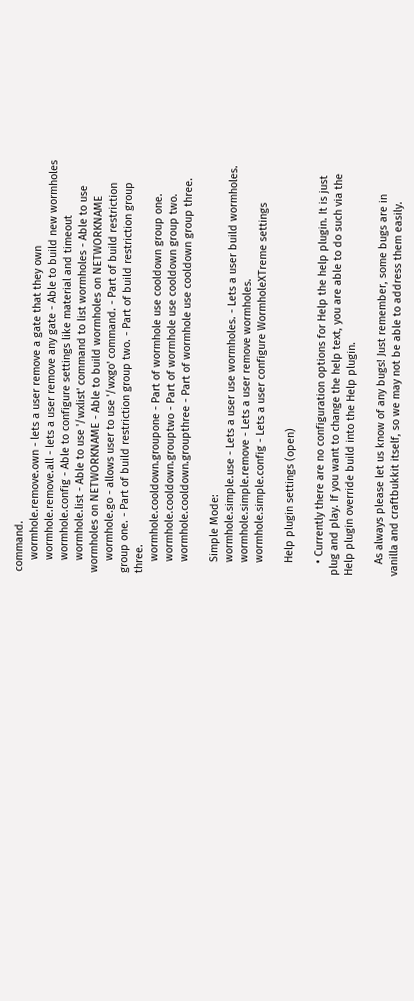command.
    wormhole.remove.own - lets a user remove a gate that they own
    wormhole.remove.all - lets a user remove any gate - Able to build new wormholes
    wormhole.config - Able to configure settings like material and timeout
    wormhole.list - Able to use '/wxlist' command to list wormholes - Able to use wormholes on NETWORKNAME - Able to build wormholes on NETWORKNAME
    wormhole.go - allows user to use '/wxgo' command. - Part of build restriction group one. - Part of build restriction group two. - Part of build restriction group three.
    wormhole.cooldown.groupone - Part of wormhole use cooldown group one.
    wormhole.cooldown.grouptwo - Part of wormhole use cooldown group two.
    wormhole.cooldown.groupthree - Part of wormhole use cooldown group three.

    Simple Mode:
    wormhole.simple.use - Lets a user use wormholes. - Lets a user build wormholes.
    wormhole.simple.remove - Lets a user remove wormholes.
    wormhole.simple.config - Lets a user configure WormholeXTreme settings

    Help plugin settings (open)

    • Currently there are no configuration options for Help the help plugin. It is just plug and play. If you want to change the help text, you are able to do such via the Help plugin override build into the Help plugin.

    As always please let us know of any bugs! Just remember, some bugs are in vanilla and craftbukkit itself, so we may not be able to address them easily.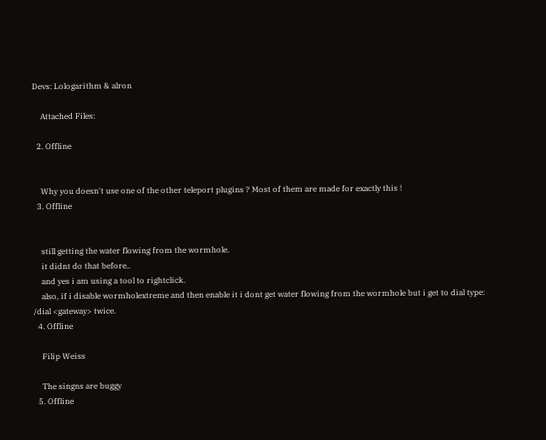Devs: Lologarithm & alron

    Attached Files:

  2. Offline


    Why you doesn't use one of the other teleport plugins ? Most of them are made for exactly this !
  3. Offline


    still getting the water flowing from the wormhole.
    it didnt do that before..
    and yes i am using a tool to rightclick.
    also, if i disable wormholextreme and then enable it i dont get water flowing from the wormhole but i get to dial type: /dial <gateway> twice.
  4. Offline

    Filip Weiss

    The singns are buggy
  5. Offline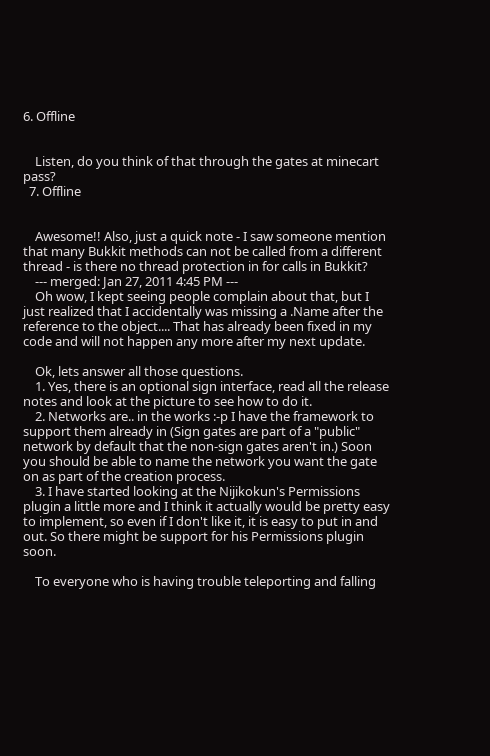6. Offline


    Listen, do you think of that through the gates at minecart pass?
  7. Offline


    Awesome!! Also, just a quick note - I saw someone mention that many Bukkit methods can not be called from a different thread - is there no thread protection in for calls in Bukkit?
    --- merged: Jan 27, 2011 4:45 PM ---
    Oh wow, I kept seeing people complain about that, but I just realized that I accidentally was missing a .Name after the reference to the object.... That has already been fixed in my code and will not happen any more after my next update.

    Ok, lets answer all those questions.
    1. Yes, there is an optional sign interface, read all the release notes and look at the picture to see how to do it.
    2. Networks are.. in the works :-p I have the framework to support them already in (Sign gates are part of a "public" network by default that the non-sign gates aren't in.) Soon you should be able to name the network you want the gate on as part of the creation process.
    3. I have started looking at the Nijikokun's Permissions plugin a little more and I think it actually would be pretty easy to implement, so even if I don't like it, it is easy to put in and out. So there might be support for his Permissions plugin soon.

    To everyone who is having trouble teleporting and falling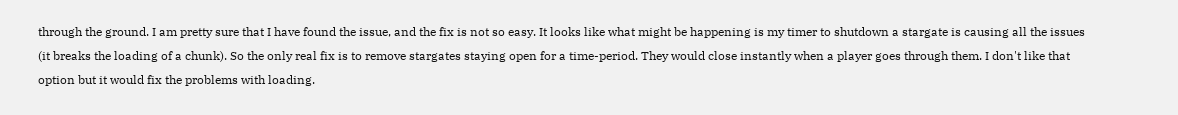through the ground. I am pretty sure that I have found the issue, and the fix is not so easy. It looks like what might be happening is my timer to shutdown a stargate is causing all the issues (it breaks the loading of a chunk). So the only real fix is to remove stargates staying open for a time-period. They would close instantly when a player goes through them. I don't like that option but it would fix the problems with loading.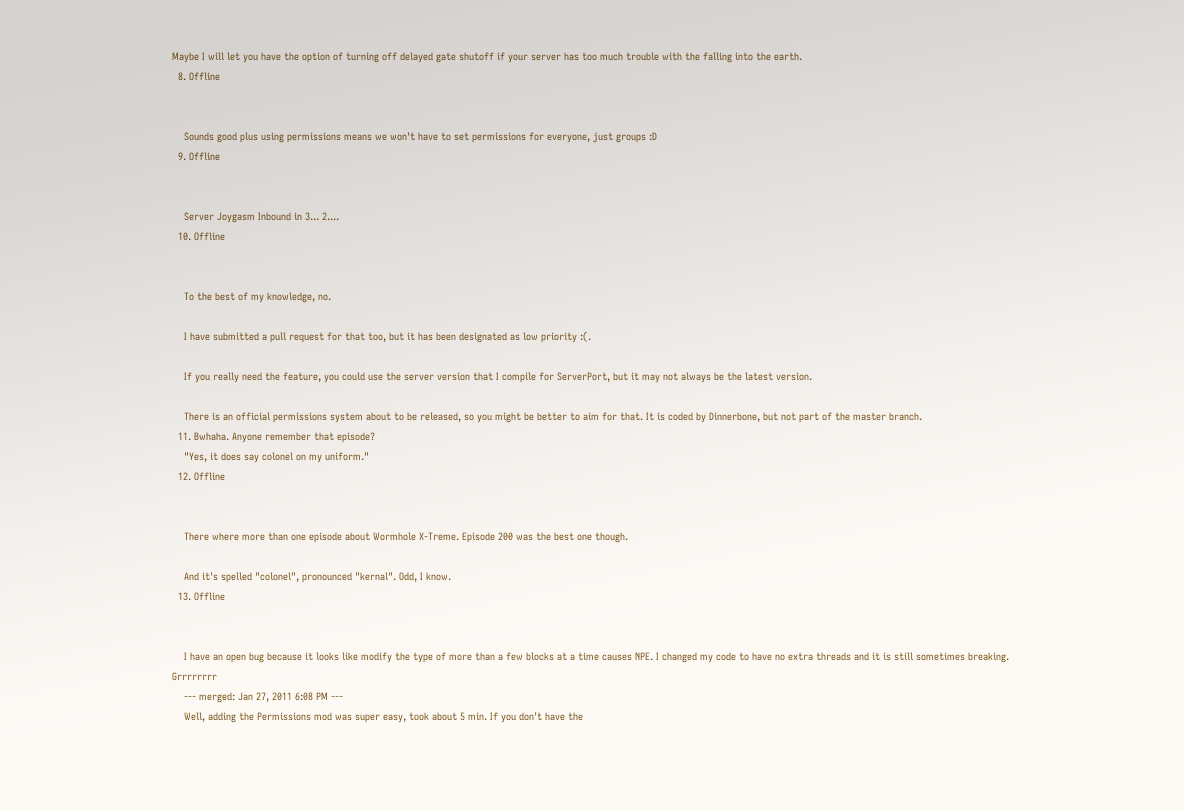Maybe I will let you have the option of turning off delayed gate shutoff if your server has too much trouble with the falling into the earth.
  8. Offline


    Sounds good plus using permissions means we won't have to set permissions for everyone, just groups :D
  9. Offline


    Server Joygasm Inbound in 3... 2....
  10. Offline


    To the best of my knowledge, no.

    I have submitted a pull request for that too, but it has been designated as low priority :(.

    If you really need the feature, you could use the server version that I compile for ServerPort, but it may not always be the latest version.

    There is an official permissions system about to be released, so you might be better to aim for that. It is coded by Dinnerbone, but not part of the master branch.
  11. Bwhaha. Anyone remember that episode?
    "Yes, it does say colonel on my uniform."
  12. Offline


    There where more than one episode about Wormhole X-Treme. Episode 200 was the best one though.

    And it's spelled "colonel", pronounced "kernal". Odd, I know.
  13. Offline


    I have an open bug because it looks like modify the type of more than a few blocks at a time causes NPE. I changed my code to have no extra threads and it is still sometimes breaking. Grrrrrrrr
    --- merged: Jan 27, 2011 6:08 PM ---
    Well, adding the Permissions mod was super easy, took about 5 min. If you don't have the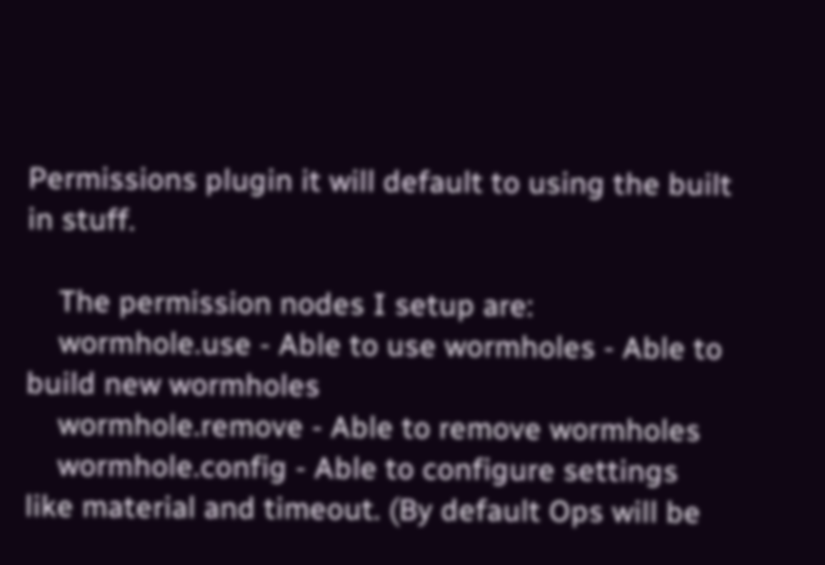Permissions plugin it will default to using the built in stuff.

    The permission nodes I setup are:
    wormhole.use - Able to use wormholes - Able to build new wormholes
    wormhole.remove - Able to remove wormholes
    wormhole.config - Able to configure settings like material and timeout. (By default Ops will be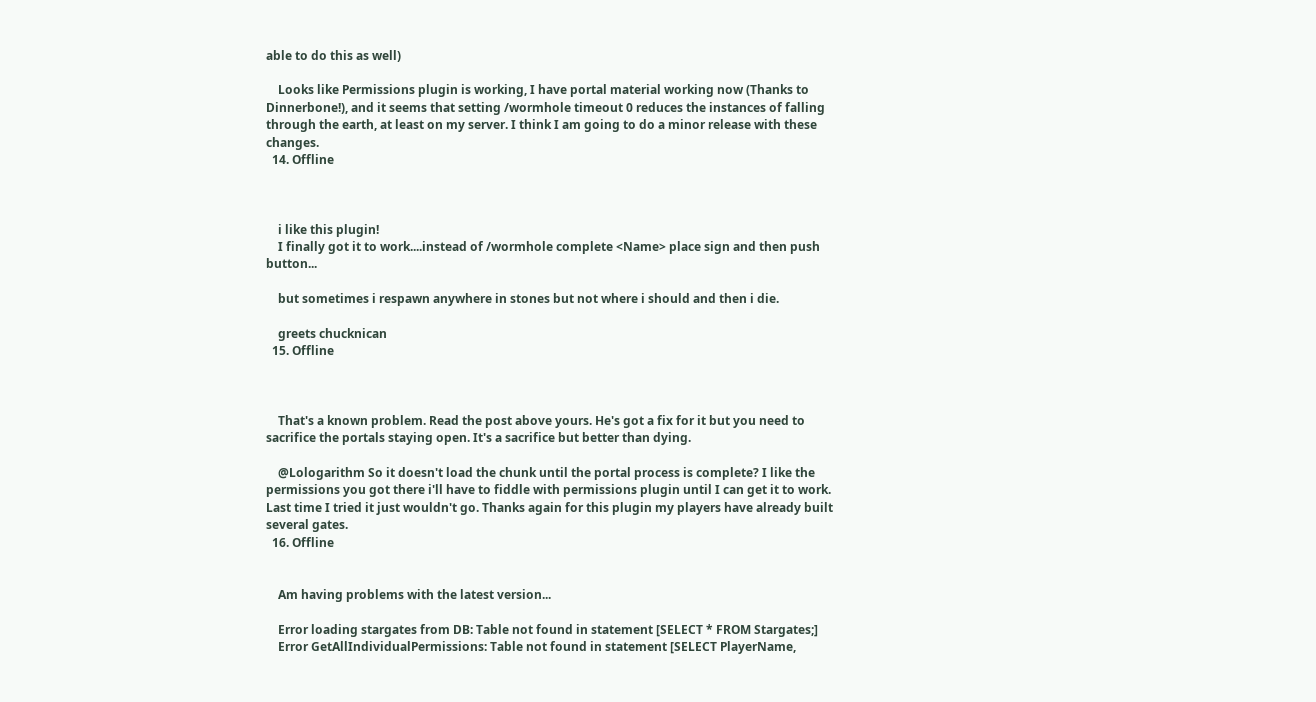able to do this as well)

    Looks like Permissions plugin is working, I have portal material working now (Thanks to Dinnerbone!), and it seems that setting /wormhole timeout 0 reduces the instances of falling through the earth, at least on my server. I think I am going to do a minor release with these changes.
  14. Offline



    i like this plugin!
    I finally got it to work....instead of /wormhole complete <Name> place sign and then push button...

    but sometimes i respawn anywhere in stones but not where i should and then i die.

    greets chucknican
  15. Offline



    That's a known problem. Read the post above yours. He's got a fix for it but you need to sacrifice the portals staying open. It's a sacrifice but better than dying.

    @Lologarithm So it doesn't load the chunk until the portal process is complete? I like the permissions you got there i'll have to fiddle with permissions plugin until I can get it to work. Last time I tried it just wouldn't go. Thanks again for this plugin my players have already built several gates.
  16. Offline


    Am having problems with the latest version...

    Error loading stargates from DB: Table not found in statement [SELECT * FROM Stargates;]
    Error GetAllIndividualPermissions: Table not found in statement [SELECT PlayerName,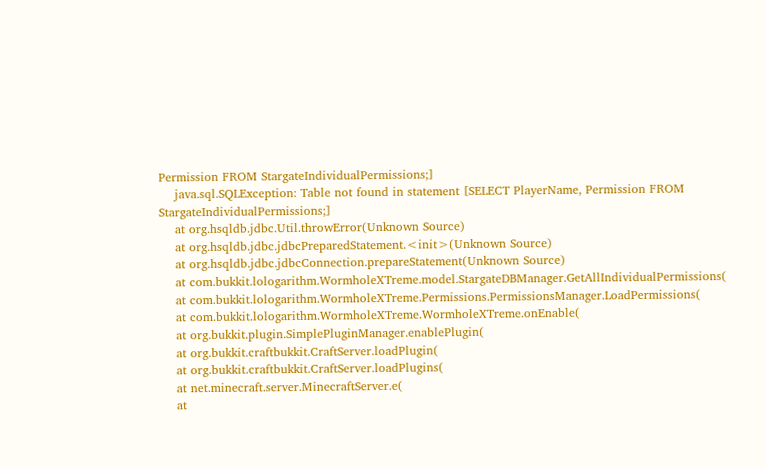Permission FROM StargateIndividualPermissions;]
    java.sql.SQLException: Table not found in statement [SELECT PlayerName, Permission FROM StargateIndividualPermissions;]
    at org.hsqldb.jdbc.Util.throwError(Unknown Source)
    at org.hsqldb.jdbc.jdbcPreparedStatement.<init>(Unknown Source)
    at org.hsqldb.jdbc.jdbcConnection.prepareStatement(Unknown Source)
    at com.bukkit.lologarithm.WormholeXTreme.model.StargateDBManager.GetAllIndividualPermissions(
    at com.bukkit.lologarithm.WormholeXTreme.Permissions.PermissionsManager.LoadPermissions(
    at com.bukkit.lologarithm.WormholeXTreme.WormholeXTreme.onEnable(
    at org.bukkit.plugin.SimplePluginManager.enablePlugin(
    at org.bukkit.craftbukkit.CraftServer.loadPlugin(
    at org.bukkit.craftbukkit.CraftServer.loadPlugins(
    at net.minecraft.server.MinecraftServer.e(
    at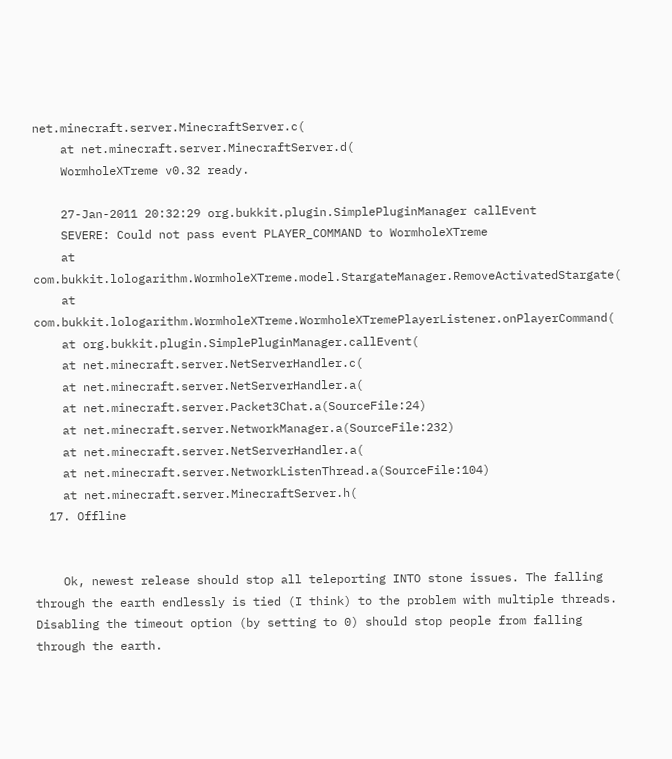net.minecraft.server.MinecraftServer.c(
    at net.minecraft.server.MinecraftServer.d(
    WormholeXTreme v0.32 ready.

    27-Jan-2011 20:32:29 org.bukkit.plugin.SimplePluginManager callEvent
    SEVERE: Could not pass event PLAYER_COMMAND to WormholeXTreme
    at com.bukkit.lologarithm.WormholeXTreme.model.StargateManager.RemoveActivatedStargate(
    at com.bukkit.lologarithm.WormholeXTreme.WormholeXTremePlayerListener.onPlayerCommand(
    at org.bukkit.plugin.SimplePluginManager.callEvent(
    at net.minecraft.server.NetServerHandler.c(
    at net.minecraft.server.NetServerHandler.a(
    at net.minecraft.server.Packet3Chat.a(SourceFile:24)
    at net.minecraft.server.NetworkManager.a(SourceFile:232)
    at net.minecraft.server.NetServerHandler.a(
    at net.minecraft.server.NetworkListenThread.a(SourceFile:104)
    at net.minecraft.server.MinecraftServer.h(
  17. Offline


    Ok, newest release should stop all teleporting INTO stone issues. The falling through the earth endlessly is tied (I think) to the problem with multiple threads. Disabling the timeout option (by setting to 0) should stop people from falling through the earth.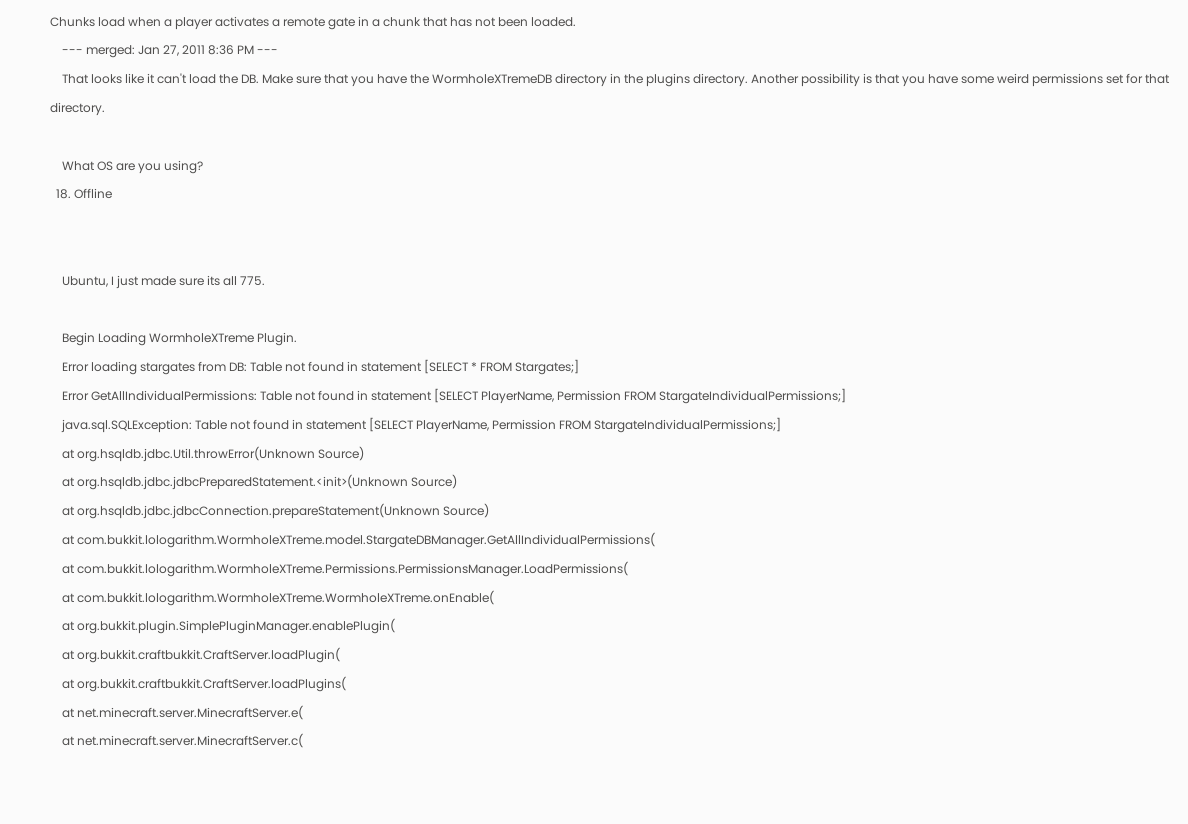Chunks load when a player activates a remote gate in a chunk that has not been loaded.
    --- merged: Jan 27, 2011 8:36 PM ---
    That looks like it can't load the DB. Make sure that you have the WormholeXTremeDB directory in the plugins directory. Another possibility is that you have some weird permissions set for that directory.

    What OS are you using?
  18. Offline


    Ubuntu, I just made sure its all 775.

    Begin Loading WormholeXTreme Plugin.
    Error loading stargates from DB: Table not found in statement [SELECT * FROM Stargates;]
    Error GetAllIndividualPermissions: Table not found in statement [SELECT PlayerName, Permission FROM StargateIndividualPermissions;]
    java.sql.SQLException: Table not found in statement [SELECT PlayerName, Permission FROM StargateIndividualPermissions;]
    at org.hsqldb.jdbc.Util.throwError(Unknown Source)
    at org.hsqldb.jdbc.jdbcPreparedStatement.<init>(Unknown Source)
    at org.hsqldb.jdbc.jdbcConnection.prepareStatement(Unknown Source)
    at com.bukkit.lologarithm.WormholeXTreme.model.StargateDBManager.GetAllIndividualPermissions(
    at com.bukkit.lologarithm.WormholeXTreme.Permissions.PermissionsManager.LoadPermissions(
    at com.bukkit.lologarithm.WormholeXTreme.WormholeXTreme.onEnable(
    at org.bukkit.plugin.SimplePluginManager.enablePlugin(
    at org.bukkit.craftbukkit.CraftServer.loadPlugin(
    at org.bukkit.craftbukkit.CraftServer.loadPlugins(
    at net.minecraft.server.MinecraftServer.e(
    at net.minecraft.server.MinecraftServer.c(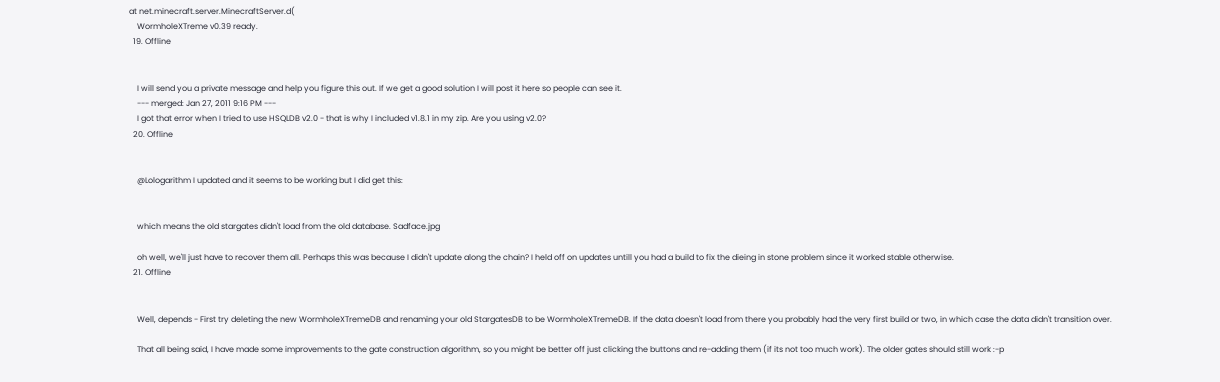at net.minecraft.server.MinecraftServer.d(
    WormholeXTreme v0.39 ready.
  19. Offline


    I will send you a private message and help you figure this out. If we get a good solution I will post it here so people can see it.
    --- merged: Jan 27, 2011 9:16 PM ---
    I got that error when I tried to use HSQLDB v2.0 - that is why I included v1.8.1 in my zip. Are you using v2.0?
  20. Offline


    @Lologarithm I updated and it seems to be working but I did get this:


    which means the old stargates didn't load from the old database. Sadface.jpg

    oh well, we'll just have to recover them all. Perhaps this was because I didn't update along the chain? I held off on updates untill you had a build to fix the dieing in stone problem since it worked stable otherwise.
  21. Offline


    Well, depends - First try deleting the new WormholeXTremeDB and renaming your old StargatesDB to be WormholeXTremeDB. If the data doesn't load from there you probably had the very first build or two, in which case the data didn't transition over.

    That all being said, I have made some improvements to the gate construction algorithm, so you might be better off just clicking the buttons and re-adding them (if its not too much work). The older gates should still work :-p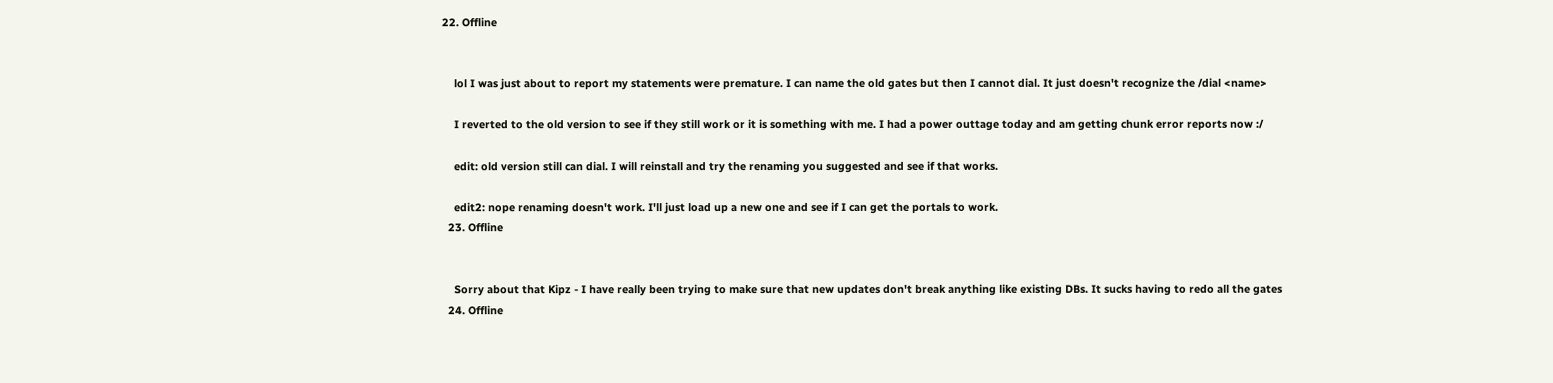22. Offline


    lol I was just about to report my statements were premature. I can name the old gates but then I cannot dial. It just doesn't recognize the /dial <name>

    I reverted to the old version to see if they still work or it is something with me. I had a power outtage today and am getting chunk error reports now :/

    edit: old version still can dial. I will reinstall and try the renaming you suggested and see if that works.

    edit2: nope renaming doesn't work. I'll just load up a new one and see if I can get the portals to work.
  23. Offline


    Sorry about that Kipz - I have really been trying to make sure that new updates don't break anything like existing DBs. It sucks having to redo all the gates
  24. Offline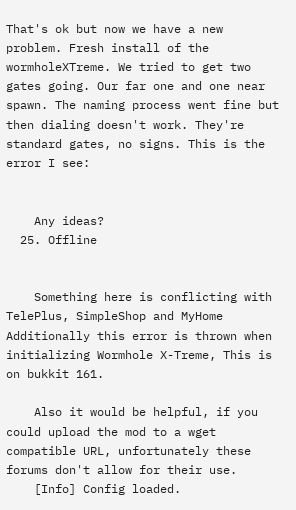That's ok but now we have a new problem. Fresh install of the wormholeXTreme. We tried to get two gates going. Our far one and one near spawn. The naming process went fine but then dialing doesn't work. They're standard gates, no signs. This is the error I see:


    Any ideas?
  25. Offline


    Something here is conflicting with TelePlus, SimpleShop and MyHome Additionally this error is thrown when initializing Wormhole X-Treme, This is on bukkit 161.

    Also it would be helpful, if you could upload the mod to a wget compatible URL, unfortunately these forums don't allow for their use.
    [Info] Config loaded.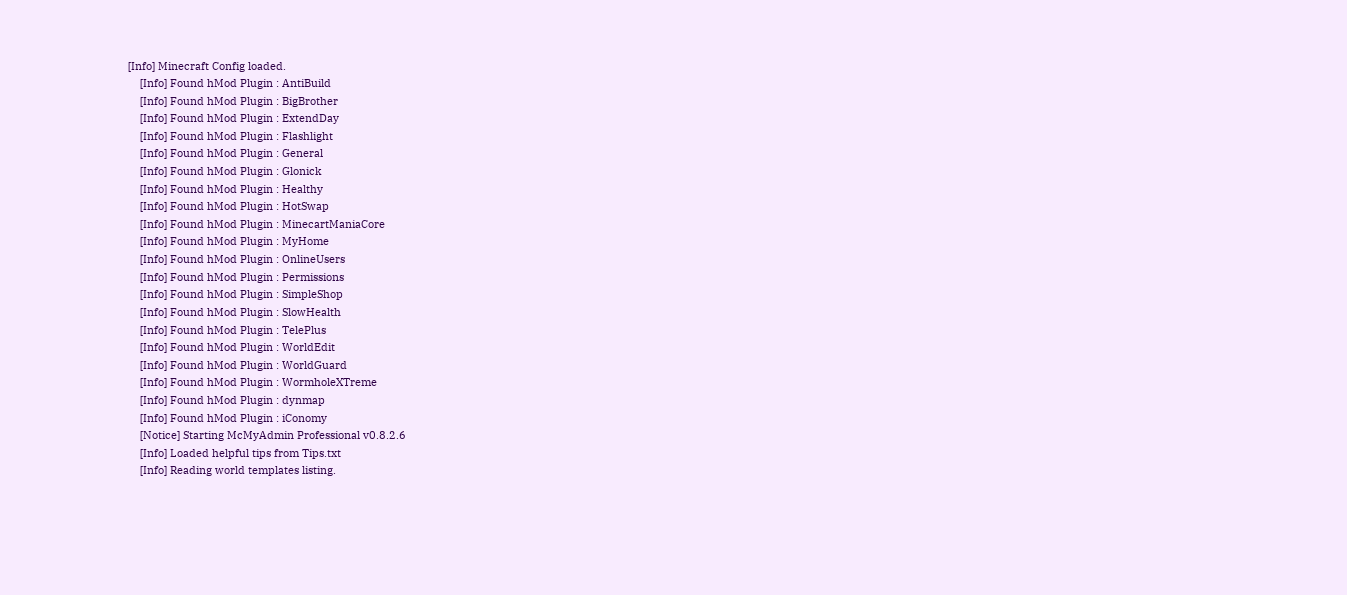[Info] Minecraft Config loaded.
    [Info] Found hMod Plugin : AntiBuild
    [Info] Found hMod Plugin : BigBrother
    [Info] Found hMod Plugin : ExtendDay
    [Info] Found hMod Plugin : Flashlight
    [Info] Found hMod Plugin : General
    [Info] Found hMod Plugin : Glonick
    [Info] Found hMod Plugin : Healthy
    [Info] Found hMod Plugin : HotSwap
    [Info] Found hMod Plugin : MinecartManiaCore
    [Info] Found hMod Plugin : MyHome
    [Info] Found hMod Plugin : OnlineUsers
    [Info] Found hMod Plugin : Permissions
    [Info] Found hMod Plugin : SimpleShop
    [Info] Found hMod Plugin : SlowHealth
    [Info] Found hMod Plugin : TelePlus
    [Info] Found hMod Plugin : WorldEdit
    [Info] Found hMod Plugin : WorldGuard
    [Info] Found hMod Plugin : WormholeXTreme
    [Info] Found hMod Plugin : dynmap
    [Info] Found hMod Plugin : iConomy
    [Notice] Starting McMyAdmin Professional v0.8.2.6
    [Info] Loaded helpful tips from Tips.txt
    [Info] Reading world templates listing.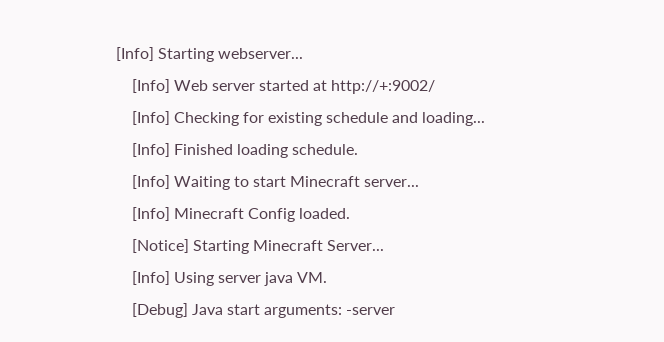[Info] Starting webserver...
    [Info] Web server started at http://+:9002/
    [Info] Checking for existing schedule and loading...
    [Info] Finished loading schedule.
    [Info] Waiting to start Minecraft server...
    [Info] Minecraft Config loaded.
    [Notice] Starting Minecraft Server...
    [Info] Using server java VM.
    [Debug] Java start arguments: -server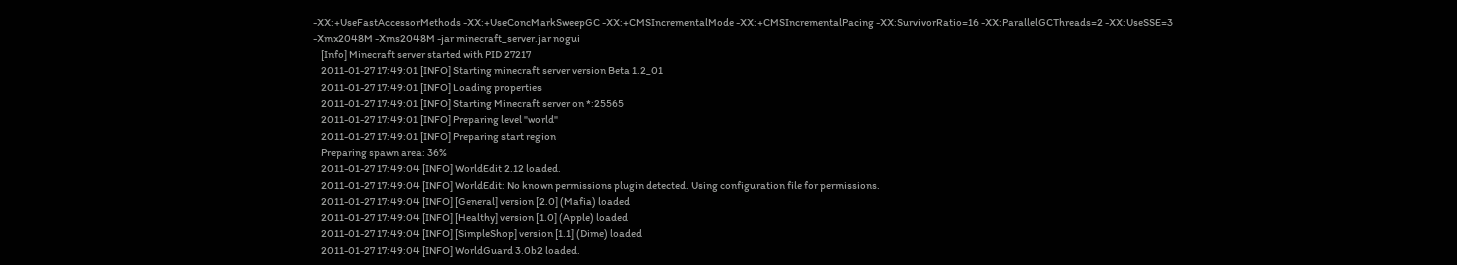-XX:+UseFastAccessorMethods -XX:+UseConcMarkSweepGC -XX:+CMSIncrementalMode -XX:+CMSIncrementalPacing -XX:SurvivorRatio=16 -XX:ParallelGCThreads=2 -XX:UseSSE=3  -Xmx2048M -Xms2048M -jar minecraft_server.jar nogui
    [Info] Minecraft server started with PID 27217
    2011-01-27 17:49:01 [INFO] Starting minecraft server version Beta 1.2_01
    2011-01-27 17:49:01 [INFO] Loading properties
    2011-01-27 17:49:01 [INFO] Starting Minecraft server on *:25565
    2011-01-27 17:49:01 [INFO] Preparing level "world"
    2011-01-27 17:49:01 [INFO] Preparing start region
    Preparing spawn area: 36%
    2011-01-27 17:49:04 [INFO] WorldEdit 2.12 loaded.
    2011-01-27 17:49:04 [INFO] WorldEdit: No known permissions plugin detected. Using configuration file for permissions.
    2011-01-27 17:49:04 [INFO] [General] version [2.0] (Mafia) loaded
    2011-01-27 17:49:04 [INFO] [Healthy] version [1.0] (Apple) loaded
    2011-01-27 17:49:04 [INFO] [SimpleShop] version [1.1] (Dime) loaded
    2011-01-27 17:49:04 [INFO] WorldGuard 3.0b2 loaded.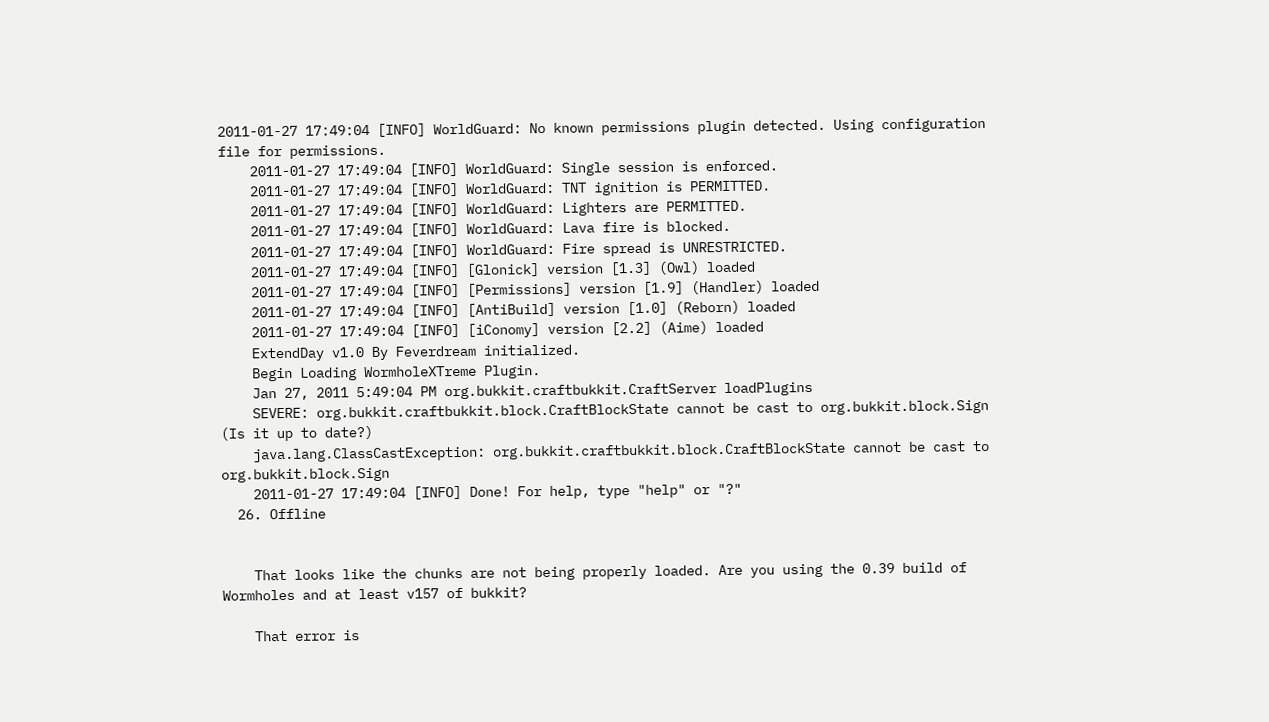2011-01-27 17:49:04 [INFO] WorldGuard: No known permissions plugin detected. Using configuration file for permissions.
    2011-01-27 17:49:04 [INFO] WorldGuard: Single session is enforced.
    2011-01-27 17:49:04 [INFO] WorldGuard: TNT ignition is PERMITTED.
    2011-01-27 17:49:04 [INFO] WorldGuard: Lighters are PERMITTED.
    2011-01-27 17:49:04 [INFO] WorldGuard: Lava fire is blocked.
    2011-01-27 17:49:04 [INFO] WorldGuard: Fire spread is UNRESTRICTED.
    2011-01-27 17:49:04 [INFO] [Glonick] version [1.3] (Owl) loaded
    2011-01-27 17:49:04 [INFO] [Permissions] version [1.9] (Handler) loaded
    2011-01-27 17:49:04 [INFO] [AntiBuild] version [1.0] (Reborn) loaded
    2011-01-27 17:49:04 [INFO] [iConomy] version [2.2] (Aime) loaded
    ExtendDay v1.0 By Feverdream initialized.
    Begin Loading WormholeXTreme Plugin.
    Jan 27, 2011 5:49:04 PM org.bukkit.craftbukkit.CraftServer loadPlugins
    SEVERE: org.bukkit.craftbukkit.block.CraftBlockState cannot be cast to org.bukkit.block.Sign (Is it up to date?)
    java.lang.ClassCastException: org.bukkit.craftbukkit.block.CraftBlockState cannot be cast to org.bukkit.block.Sign
    2011-01-27 17:49:04 [INFO] Done! For help, type "help" or "?"
  26. Offline


    That looks like the chunks are not being properly loaded. Are you using the 0.39 build of Wormholes and at least v157 of bukkit?

    That error is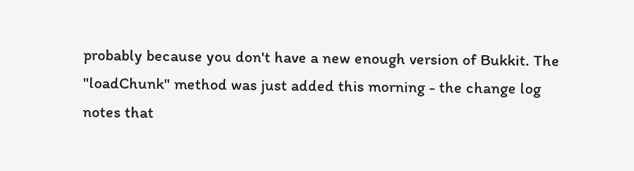probably because you don't have a new enough version of Bukkit. The "loadChunk" method was just added this morning - the change log notes that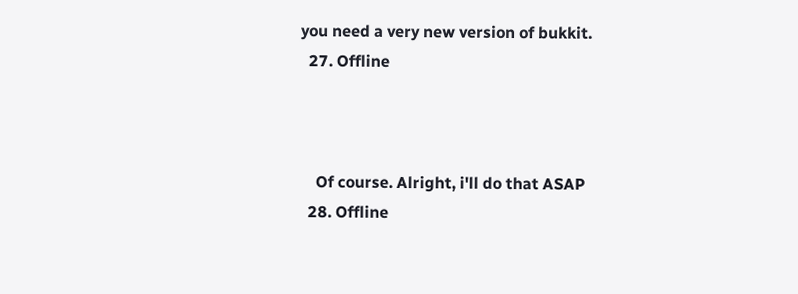you need a very new version of bukkit.
  27. Offline



    Of course. Alright, i'll do that ASAP
  28. Offline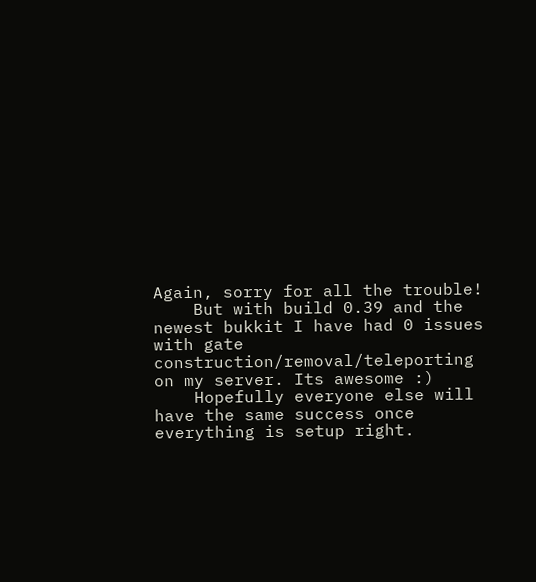Again, sorry for all the trouble!
    But with build 0.39 and the newest bukkit I have had 0 issues with gate construction/removal/teleporting on my server. Its awesome :)
    Hopefully everyone else will have the same success once everything is setup right.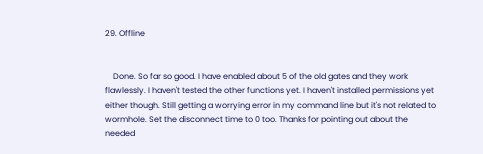29. Offline


    Done. So far so good. I have enabled about 5 of the old gates and they work flawlessly. I haven't tested the other functions yet. I haven't installed permissions yet either though. Still getting a worrying error in my command line but it's not related to wormhole. Set the disconnect time to 0 too. Thanks for pointing out about the needed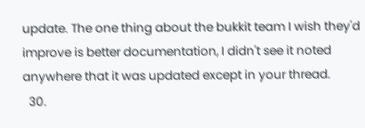update. The one thing about the bukkit team I wish they'd improve is better documentation, I didn't see it noted anywhere that it was updated except in your thread.
  30.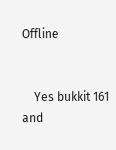Offline


    Yes bukkit 161 and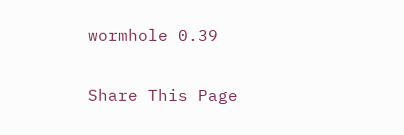wormhole 0.39

Share This Page